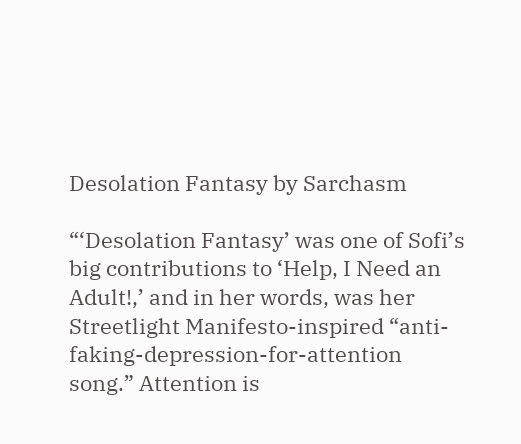Desolation Fantasy by Sarchasm

“‘Desolation Fantasy’ was one of Sofi’s big contributions to ‘Help, I Need an Adult!,’ and in her words, was her Streetlight Manifesto-inspired “anti-faking-depression-for-attention song.” Attention is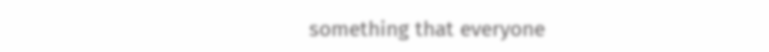something that everyone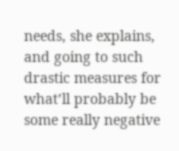needs, she explains, and going to such drastic measures for what’ll probably be some really negative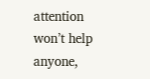attention won’t help anyone,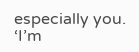especially you. ‘I’m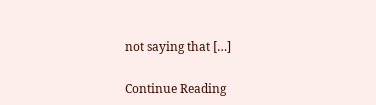not saying that […]

Continue Reading